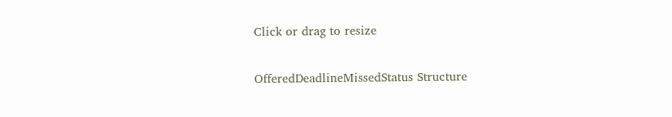Click or drag to resize

OfferedDeadlineMissedStatus Structure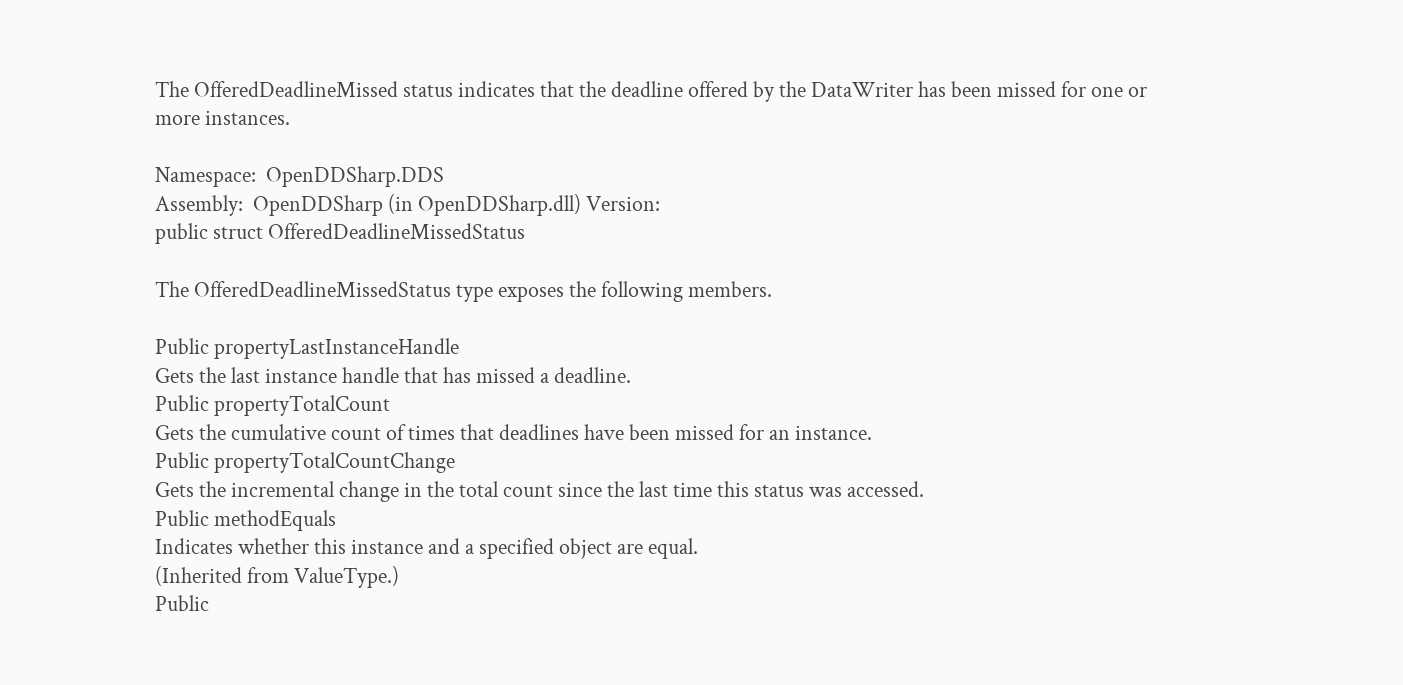The OfferedDeadlineMissed status indicates that the deadline offered by the DataWriter has been missed for one or more instances.

Namespace:  OpenDDSharp.DDS
Assembly:  OpenDDSharp (in OpenDDSharp.dll) Version:
public struct OfferedDeadlineMissedStatus

The OfferedDeadlineMissedStatus type exposes the following members.

Public propertyLastInstanceHandle
Gets the last instance handle that has missed a deadline.
Public propertyTotalCount
Gets the cumulative count of times that deadlines have been missed for an instance.
Public propertyTotalCountChange
Gets the incremental change in the total count since the last time this status was accessed.
Public methodEquals
Indicates whether this instance and a specified object are equal.
(Inherited from ValueType.)
Public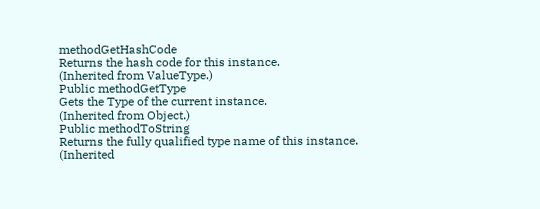methodGetHashCode
Returns the hash code for this instance.
(Inherited from ValueType.)
Public methodGetType
Gets the Type of the current instance.
(Inherited from Object.)
Public methodToString
Returns the fully qualified type name of this instance.
(Inherited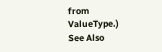from ValueType.)
See Also